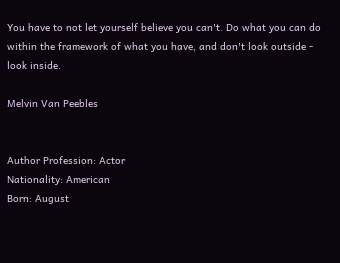You have to not let yourself believe you can't. Do what you can do within the framework of what you have, and don't look outside - look inside.

Melvin Van Peebles


Author Profession: Actor
Nationality: American
Born: August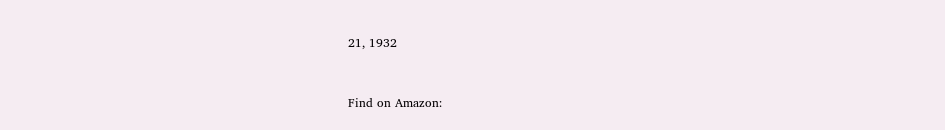21, 1932


Find on Amazon: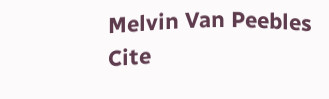Melvin Van Peebles
Cite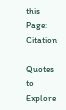this Page: Citation

Quotes to Explore